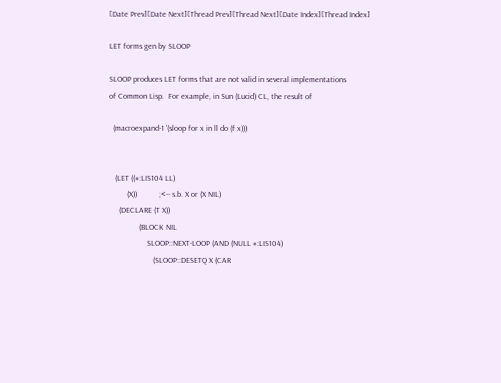[Date Prev][Date Next][Thread Prev][Thread Next][Date Index][Thread Index]

LET forms gen by SLOOP

SLOOP produces LET forms that are not valid in several implementations
of Common Lisp.  For example, in Sun (Lucid) CL, the result of

  (macroexpand-1 '(sloop for x in ll do (f x)))


   (LET ((#:LIS104 LL)
         (X))           ;<-- s.b. X or (X NIL)
     (DECLARE (T X))
               (BLOCK NIL
                   SLOOP::NEXT-LOOP (AND (NULL #:LIS104)
                      (SLOOP::DESETQ X (CAR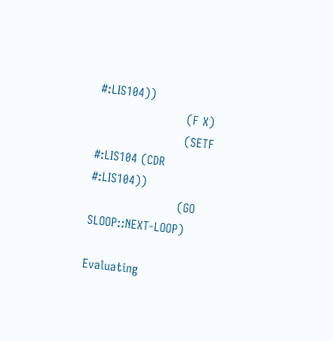#:LIS104))
                      (F X)
                      (SETF #:LIS104 (CDR #:LIS104))
                      (GO SLOOP::NEXT-LOOP)

Evaluating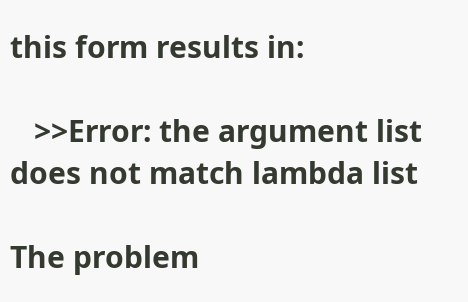this form results in:

   >>Error: the argument list does not match lambda list

The problem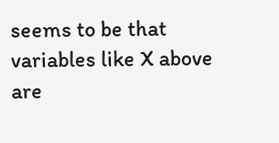seems to be that variables like X above are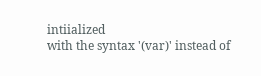intiialized
with the syntax '(var)' instead of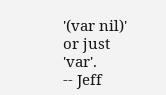'(var nil)' or just 'var'.
-- Jeff